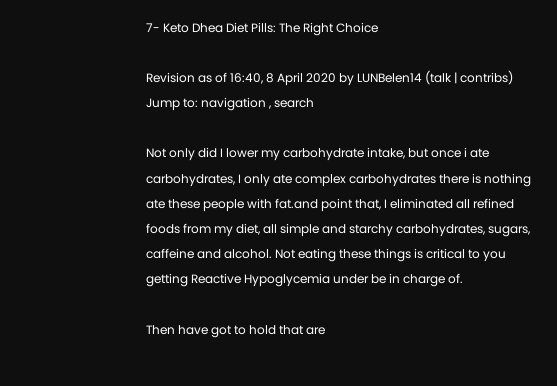7- Keto Dhea Diet Pills: The Right Choice

Revision as of 16:40, 8 April 2020 by LUNBelen14 (talk | contribs)
Jump to: navigation , search

Not only did I lower my carbohydrate intake, but once i ate carbohydrates, I only ate complex carbohydrates there is nothing ate these people with fat.and point that, I eliminated all refined foods from my diet, all simple and starchy carbohydrates, sugars, caffeine and alcohol. Not eating these things is critical to you getting Reactive Hypoglycemia under be in charge of.

Then have got to hold that are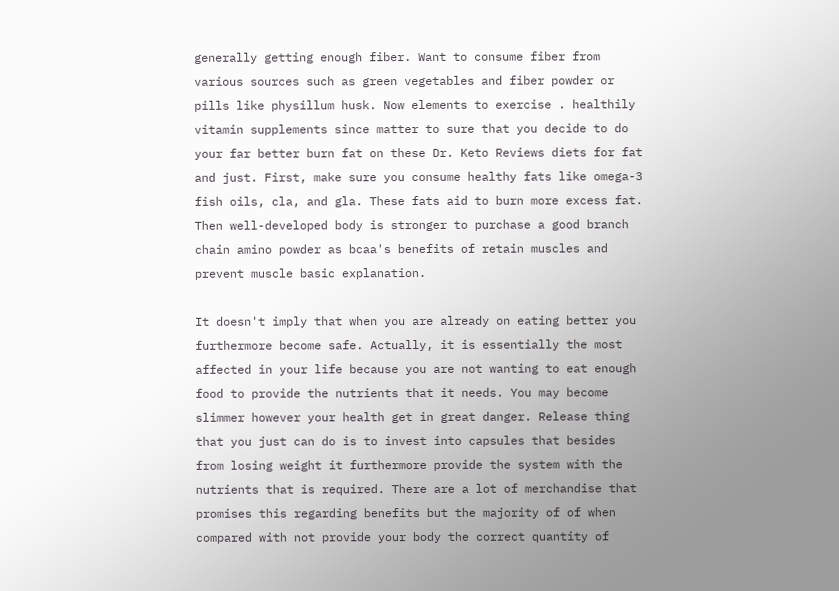generally getting enough fiber. Want to consume fiber from various sources such as green vegetables and fiber powder or pills like physillum husk. Now elements to exercise . healthily vitamin supplements since matter to sure that you decide to do your far better burn fat on these Dr. Keto Reviews diets for fat and just. First, make sure you consume healthy fats like omega-3 fish oils, cla, and gla. These fats aid to burn more excess fat. Then well-developed body is stronger to purchase a good branch chain amino powder as bcaa's benefits of retain muscles and prevent muscle basic explanation.

It doesn't imply that when you are already on eating better you furthermore become safe. Actually, it is essentially the most affected in your life because you are not wanting to eat enough food to provide the nutrients that it needs. You may become slimmer however your health get in great danger. Release thing that you just can do is to invest into capsules that besides from losing weight it furthermore provide the system with the nutrients that is required. There are a lot of merchandise that promises this regarding benefits but the majority of of when compared with not provide your body the correct quantity of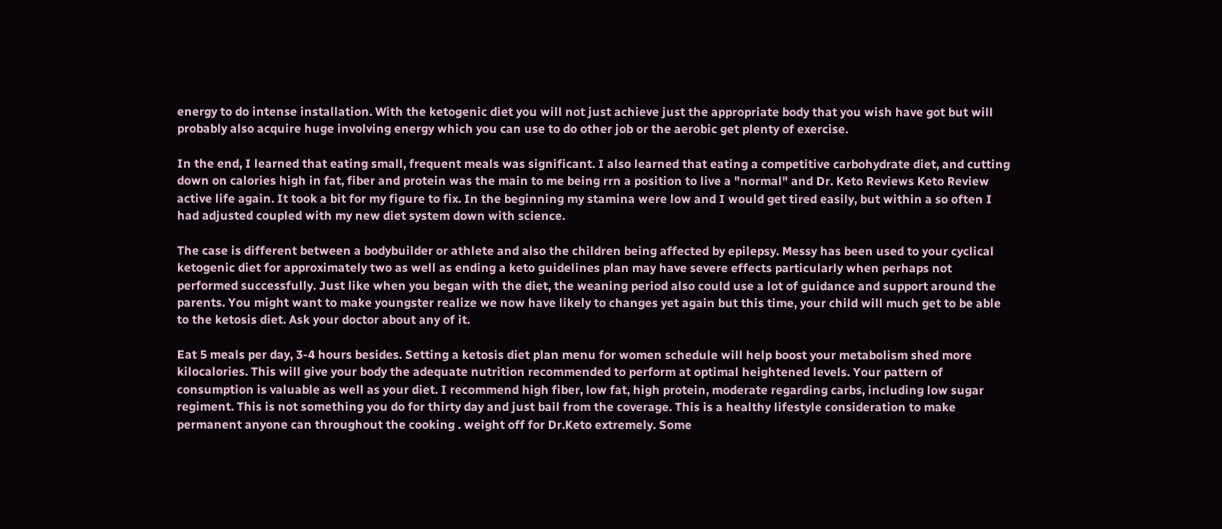energy to do intense installation. With the ketogenic diet you will not just achieve just the appropriate body that you wish have got but will probably also acquire huge involving energy which you can use to do other job or the aerobic get plenty of exercise.

In the end, I learned that eating small, frequent meals was significant. I also learned that eating a competitive carbohydrate diet, and cutting down on calories high in fat, fiber and protein was the main to me being rrn a position to live a "normal" and Dr. Keto Reviews Keto Review active life again. It took a bit for my figure to fix. In the beginning my stamina were low and I would get tired easily, but within a so often I had adjusted coupled with my new diet system down with science.

The case is different between a bodybuilder or athlete and also the children being affected by epilepsy. Messy has been used to your cyclical ketogenic diet for approximately two as well as ending a keto guidelines plan may have severe effects particularly when perhaps not performed successfully. Just like when you began with the diet, the weaning period also could use a lot of guidance and support around the parents. You might want to make youngster realize we now have likely to changes yet again but this time, your child will much get to be able to the ketosis diet. Ask your doctor about any of it.

Eat 5 meals per day, 3-4 hours besides. Setting a ketosis diet plan menu for women schedule will help boost your metabolism shed more kilocalories. This will give your body the adequate nutrition recommended to perform at optimal heightened levels. Your pattern of consumption is valuable as well as your diet. I recommend high fiber, low fat, high protein, moderate regarding carbs, including low sugar regiment. This is not something you do for thirty day and just bail from the coverage. This is a healthy lifestyle consideration to make permanent anyone can throughout the cooking . weight off for Dr.Keto extremely. Some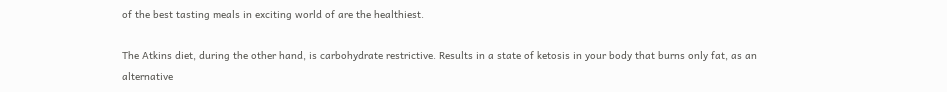of the best tasting meals in exciting world of are the healthiest.

The Atkins diet, during the other hand, is carbohydrate restrictive. Results in a state of ketosis in your body that burns only fat, as an alternative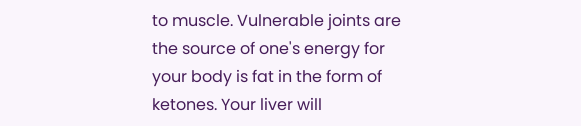to muscle. Vulnerable joints are the source of one's energy for your body is fat in the form of ketones. Your liver will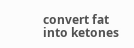convert fat into ketones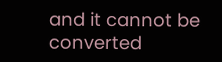and it cannot be converted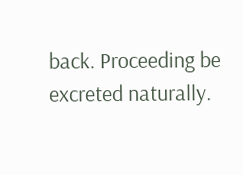back. Proceeding be excreted naturally.